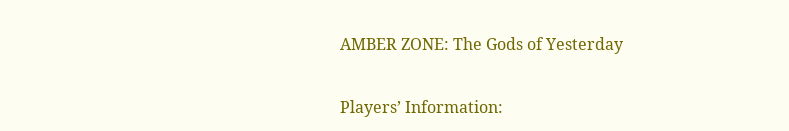AMBER ZONE: The Gods of Yesterday

Players’ Information: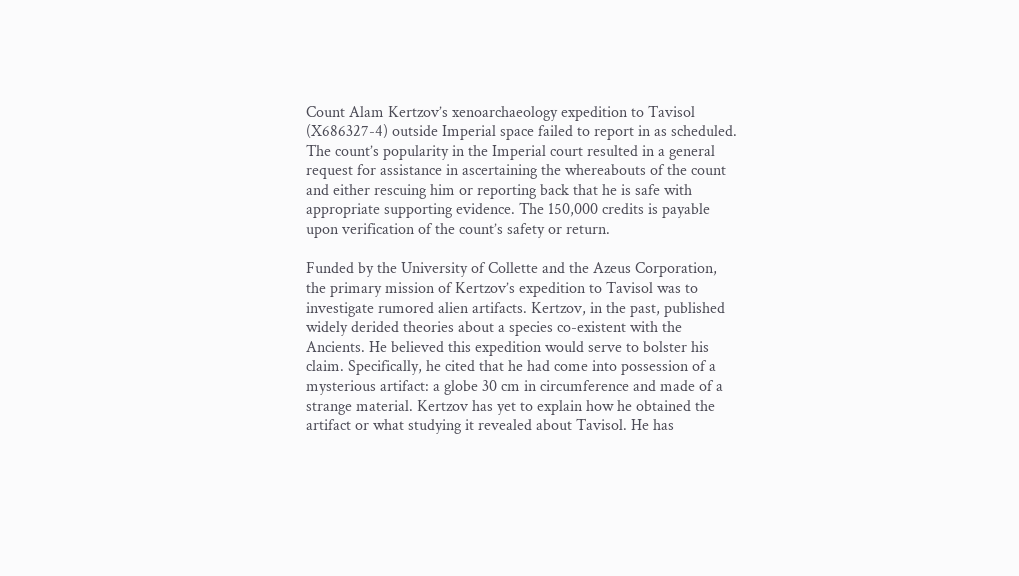Count Alam Kertzov’s xenoarchaeology expedition to Tavisol (X686327-4) outside Imperial space failed to report in as scheduled. The count’s popularity in the Imperial court resulted in a general request for assistance in ascertaining the whereabouts of the count and either rescuing him or reporting back that he is safe with appropriate supporting evidence. The 150,000 credits is payable upon verification of the count’s safety or return.

Funded by the University of Collette and the Azeus Corporation, the primary mission of Kertzov’s expedition to Tavisol was to investigate rumored alien artifacts. Kertzov, in the past, published widely derided theories about a species co-existent with the Ancients. He believed this expedition would serve to bolster his claim. Specifically, he cited that he had come into possession of a mysterious artifact: a globe 30 cm in circumference and made of a strange material. Kertzov has yet to explain how he obtained the artifact or what studying it revealed about Tavisol. He has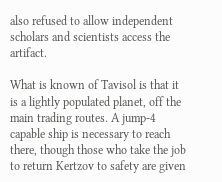also refused to allow independent scholars and scientists access the artifact.

What is known of Tavisol is that it is a lightly populated planet, off the main trading routes. A jump-4 capable ship is necessary to reach there, though those who take the job to return Kertzov to safety are given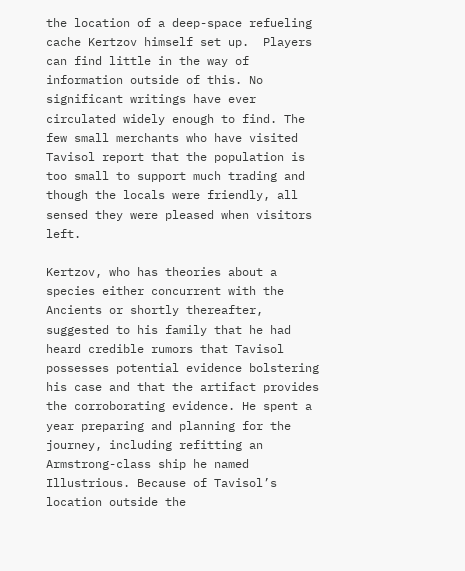the location of a deep-space refueling cache Kertzov himself set up.  Players can find little in the way of information outside of this. No significant writings have ever circulated widely enough to find. The few small merchants who have visited Tavisol report that the population is too small to support much trading and though the locals were friendly, all sensed they were pleased when visitors left.

Kertzov, who has theories about a species either concurrent with the Ancients or shortly thereafter, suggested to his family that he had heard credible rumors that Tavisol possesses potential evidence bolstering his case and that the artifact provides the corroborating evidence. He spent a year preparing and planning for the journey, including refitting an Armstrong-class ship he named Illustrious. Because of Tavisol’s location outside the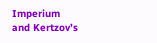Imperium and Kertzov’s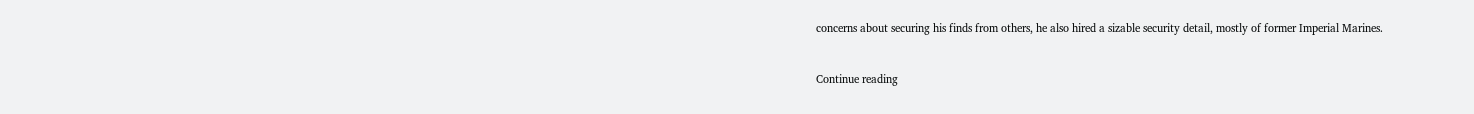concerns about securing his finds from others, he also hired a sizable security detail, mostly of former Imperial Marines.


Continue reading